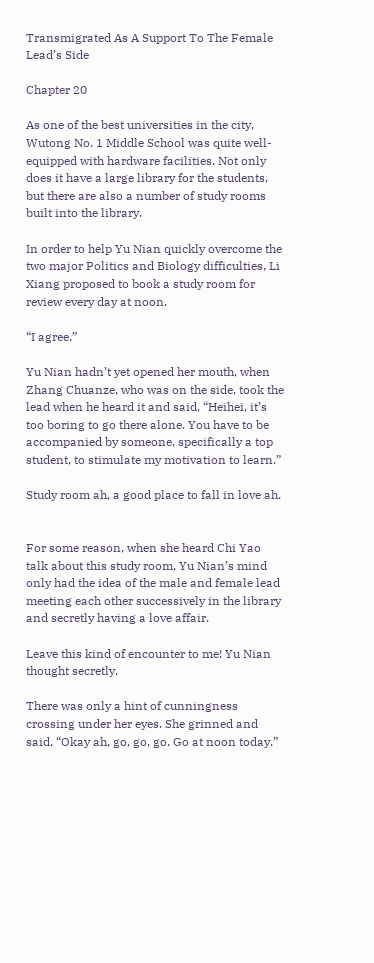Transmigrated As A Support To The Female Lead’s Side

Chapter 20

As one of the best universities in the city, Wutong No. 1 Middle School was quite well-equipped with hardware facilities. Not only does it have a large library for the students, but there are also a number of study rooms built into the library.

In order to help Yu Nian quickly overcome the two major Politics and Biology difficulties, Li Xiang proposed to book a study room for review every day at noon.

“I agree.”

Yu Nian hadn’t yet opened her mouth, when Zhang Chuanze, who was on the side, took the lead when he heard it and said, “Heihei, it’s too boring to go there alone. You have to be accompanied by someone, specifically a top student, to stimulate my motivation to learn.”

Study room ah, a good place to fall in love ah.


For some reason, when she heard Chi Yao talk about this study room, Yu Nian’s mind only had the idea of the male and female lead meeting each other successively in the library and secretly having a love affair.

Leave this kind of encounter to me! Yu Nian thought secretly.

There was only a hint of cunningness crossing under her eyes. She grinned and said, “Okay ah, go, go, go. Go at noon today.”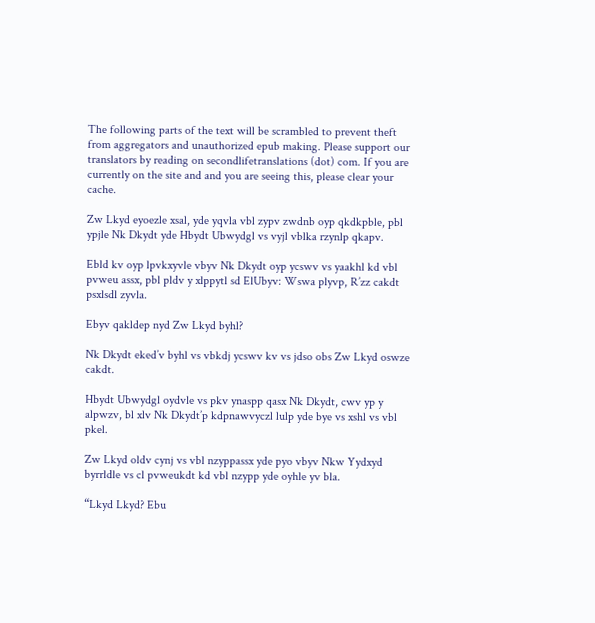The following parts of the text will be scrambled to prevent theft from aggregators and unauthorized epub making. Please support our translators by reading on secondlifetranslations (dot) com. If you are currently on the site and and you are seeing this, please clear your cache.

Zw Lkyd eyoezle xsal, yde yqvla vbl zypv zwdnb oyp qkdkpble, pbl ypjle Nk Dkydt yde Hbydt Ubwydgl vs vyjl vblka rzynlp qkapv.

Ebld kv oyp lpvkxyvle vbyv Nk Dkydt oyp ycswv vs yaakhl kd vbl pvweu assx, pbl pldv y xlppytl sd ElUbyv: Wswa plyvp, R’zz cakdt psxlsdl zyvla.

Ebyv qakldep nyd Zw Lkyd byhl?

Nk Dkydt eked’v byhl vs vbkdj ycswv kv vs jdso obs Zw Lkyd oswze cakdt.

Hbydt Ubwydgl oydvle vs pkv ynaspp qasx Nk Dkydt, cwv yp y alpwzv, bl xlv Nk Dkydt’p kdpnawvyczl lulp yde bye vs xshl vs vbl pkel.

Zw Lkyd oldv cynj vs vbl nzyppassx yde pyo vbyv Nkw Yydxyd byrrldle vs cl pvweukdt kd vbl nzypp yde oyhle yv bla.

“Lkyd Lkyd? Ebu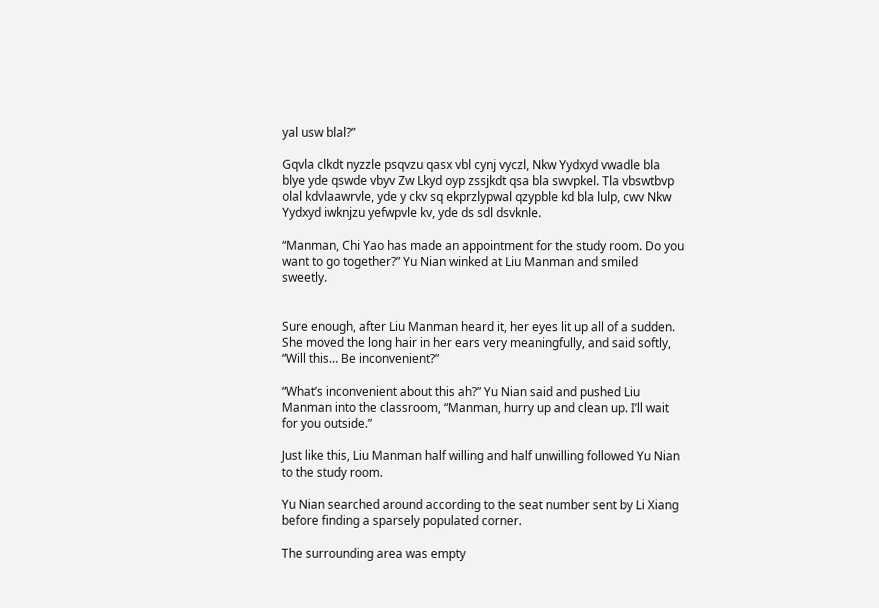yal usw blal?”

Gqvla clkdt nyzzle psqvzu qasx vbl cynj vyczl, Nkw Yydxyd vwadle bla blye yde qswde vbyv Zw Lkyd oyp zssjkdt qsa bla swvpkel. Tla vbswtbvp olal kdvlaawrvle, yde y ckv sq ekprzlypwal qzypble kd bla lulp, cwv Nkw Yydxyd iwknjzu yefwpvle kv, yde ds sdl dsvknle.

“Manman, Chi Yao has made an appointment for the study room. Do you want to go together?” Yu Nian winked at Liu Manman and smiled sweetly.


Sure enough, after Liu Manman heard it, her eyes lit up all of a sudden. She moved the long hair in her ears very meaningfully, and said softly, “Will this… Be inconvenient?”

“What’s inconvenient about this ah?” Yu Nian said and pushed Liu Manman into the classroom, “Manman, hurry up and clean up. I’ll wait for you outside.”

Just like this, Liu Manman half willing and half unwilling followed Yu Nian to the study room.

Yu Nian searched around according to the seat number sent by Li Xiang before finding a sparsely populated corner.

The surrounding area was empty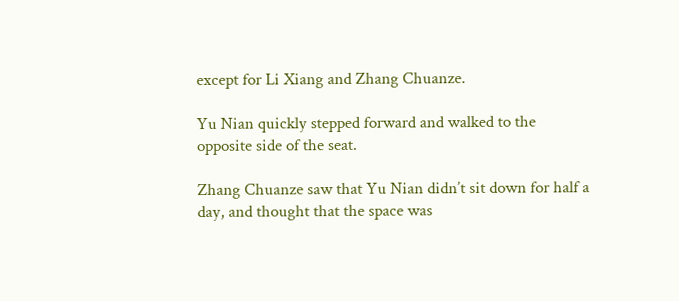except for Li Xiang and Zhang Chuanze.

Yu Nian quickly stepped forward and walked to the opposite side of the seat.

Zhang Chuanze saw that Yu Nian didn’t sit down for half a day, and thought that the space was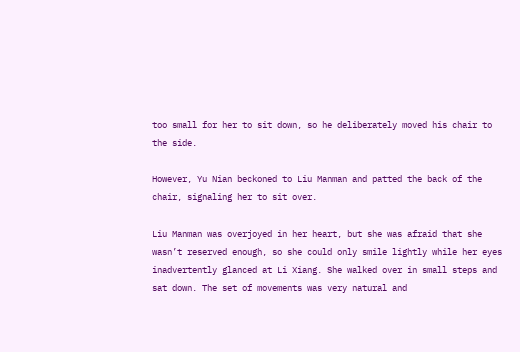too small for her to sit down, so he deliberately moved his chair to the side.

However, Yu Nian beckoned to Liu Manman and patted the back of the chair, signaling her to sit over.

Liu Manman was overjoyed in her heart, but she was afraid that she wasn’t reserved enough, so she could only smile lightly while her eyes inadvertently glanced at Li Xiang. She walked over in small steps and sat down. The set of movements was very natural and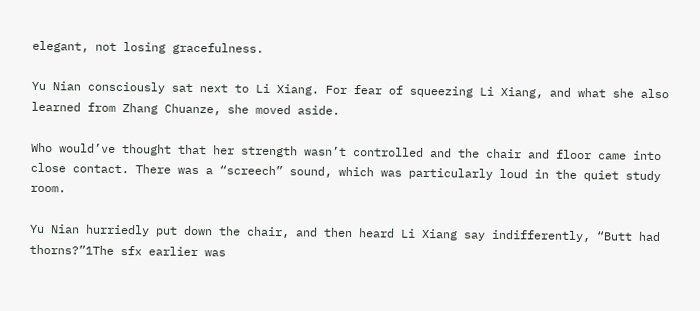elegant, not losing gracefulness.

Yu Nian consciously sat next to Li Xiang. For fear of squeezing Li Xiang, and what she also learned from Zhang Chuanze, she moved aside.

Who would’ve thought that her strength wasn’t controlled and the chair and floor came into close contact. There was a “screech” sound, which was particularly loud in the quiet study room.

Yu Nian hurriedly put down the chair, and then heard Li Xiang say indifferently, “Butt had thorns?”1The sfx earlier was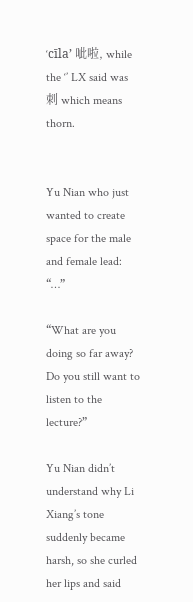‘cīla’ 呲啦, while the ‘’ LX said was 刺 which means thorn.


Yu Nian who just wanted to create space for the male and female lead: “…”

“What are you doing so far away? Do you still want to listen to the lecture?”

Yu Nian didn’t understand why Li Xiang’s tone suddenly became harsh, so she curled her lips and said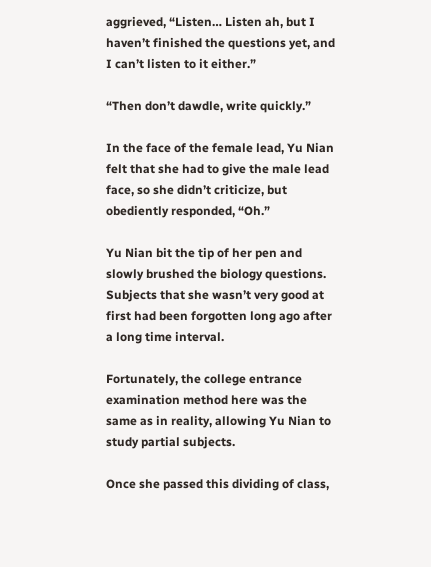aggrieved, “Listen… Listen ah, but I haven’t finished the questions yet, and I can’t listen to it either.”

“Then don’t dawdle, write quickly.”

In the face of the female lead, Yu Nian felt that she had to give the male lead face, so she didn’t criticize, but obediently responded, “Oh.”

Yu Nian bit the tip of her pen and slowly brushed the biology questions. Subjects that she wasn’t very good at first had been forgotten long ago after a long time interval.

Fortunately, the college entrance examination method here was the same as in reality, allowing Yu Nian to study partial subjects.

Once she passed this dividing of class,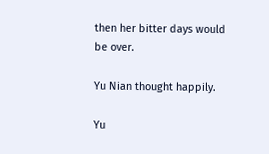then her bitter days would be over.

Yu Nian thought happily.

Yu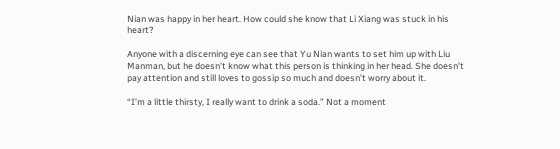Nian was happy in her heart. How could she know that Li Xiang was stuck in his heart?

Anyone with a discerning eye can see that Yu Nian wants to set him up with Liu Manman, but he doesn’t know what this person is thinking in her head. She doesn’t pay attention and still loves to gossip so much and doesn’t worry about it.

“I’m a little thirsty, I really want to drink a soda.” Not a moment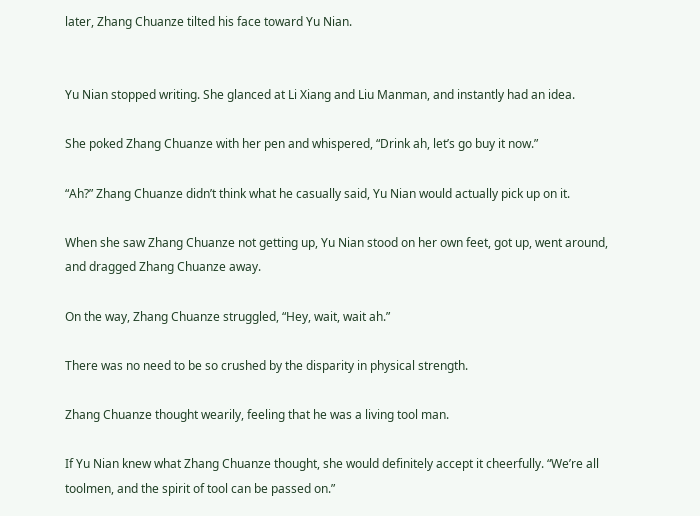later, Zhang Chuanze tilted his face toward Yu Nian.


Yu Nian stopped writing. She glanced at Li Xiang and Liu Manman, and instantly had an idea.

She poked Zhang Chuanze with her pen and whispered, “Drink ah, let’s go buy it now.”

“Ah?” Zhang Chuanze didn’t think what he casually said, Yu Nian would actually pick up on it.

When she saw Zhang Chuanze not getting up, Yu Nian stood on her own feet, got up, went around, and dragged Zhang Chuanze away.

On the way, Zhang Chuanze struggled, “Hey, wait, wait ah.”

There was no need to be so crushed by the disparity in physical strength.

Zhang Chuanze thought wearily, feeling that he was a living tool man.

If Yu Nian knew what Zhang Chuanze thought, she would definitely accept it cheerfully. “We’re all toolmen, and the spirit of tool can be passed on.”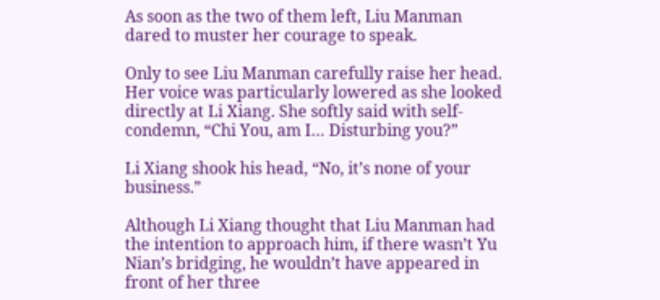As soon as the two of them left, Liu Manman dared to muster her courage to speak.

Only to see Liu Manman carefully raise her head. Her voice was particularly lowered as she looked directly at Li Xiang. She softly said with self-condemn, “Chi You, am I… Disturbing you?”

Li Xiang shook his head, “No, it’s none of your business.”

Although Li Xiang thought that Liu Manman had the intention to approach him, if there wasn’t Yu Nian’s bridging, he wouldn’t have appeared in front of her three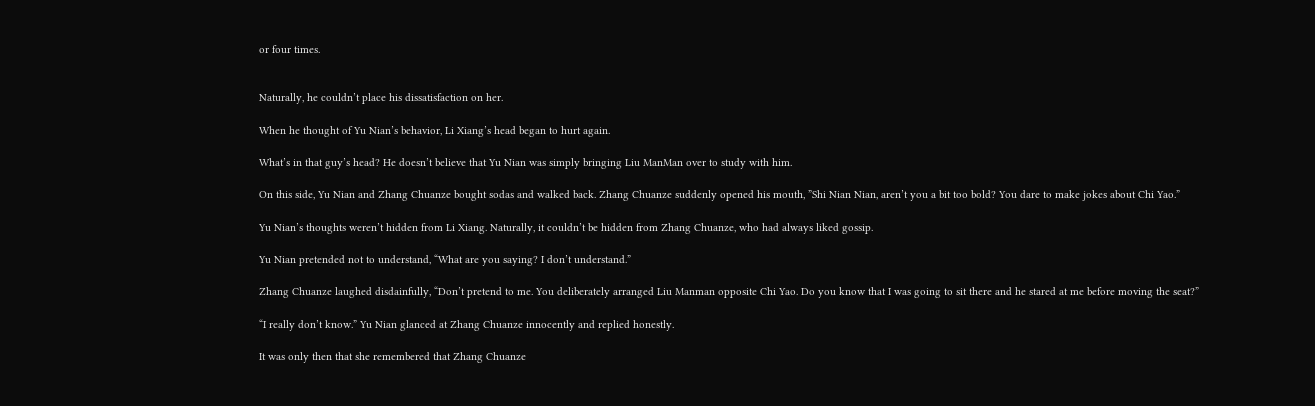or four times.


Naturally, he couldn’t place his dissatisfaction on her.

When he thought of Yu Nian’s behavior, Li Xiang’s head began to hurt again.

What’s in that guy’s head? He doesn’t believe that Yu Nian was simply bringing Liu ManMan over to study with him.

On this side, Yu Nian and Zhang Chuanze bought sodas and walked back. Zhang Chuanze suddenly opened his mouth, ”Shi Nian Nian, aren’t you a bit too bold? You dare to make jokes about Chi Yao.”

Yu Nian’s thoughts weren’t hidden from Li Xiang. Naturally, it couldn’t be hidden from Zhang Chuanze, who had always liked gossip.

Yu Nian pretended not to understand, “What are you saying? I don’t understand.”

Zhang Chuanze laughed disdainfully, “Don’t pretend to me. You deliberately arranged Liu Manman opposite Chi Yao. Do you know that I was going to sit there and he stared at me before moving the seat?”

“I really don’t know.” Yu Nian glanced at Zhang Chuanze innocently and replied honestly.

It was only then that she remembered that Zhang Chuanze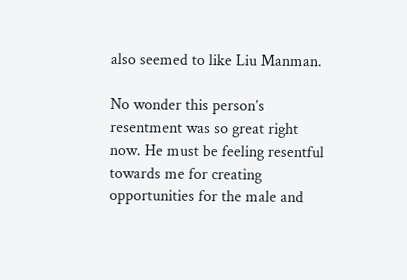also seemed to like Liu Manman.

No wonder this person’s resentment was so great right now. He must be feeling resentful towards me for creating opportunities for the male and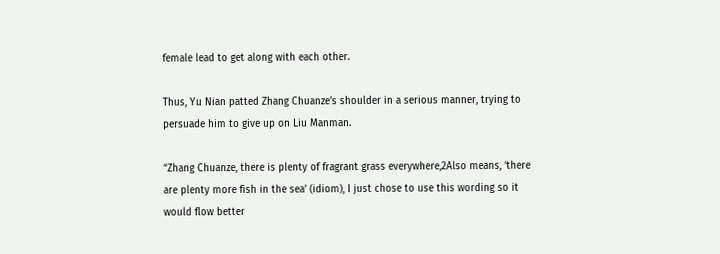female lead to get along with each other.

Thus, Yu Nian patted Zhang Chuanze’s shoulder in a serious manner, trying to persuade him to give up on Liu Manman.

“Zhang Chuanze, there is plenty of fragrant grass everywhere,2Also means, ‘there are plenty more fish in the sea’ (idiom), I just chose to use this wording so it would flow better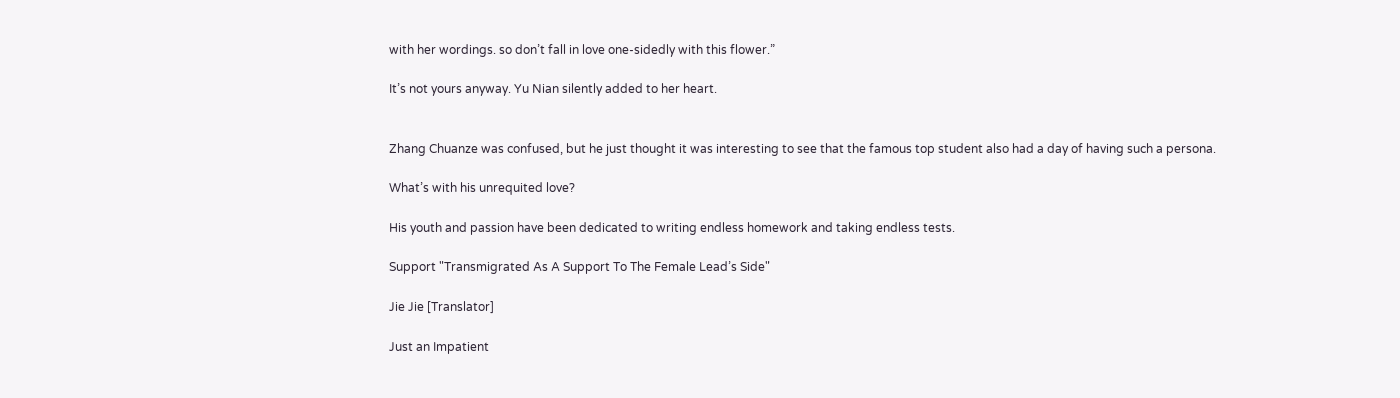with her wordings. so don’t fall in love one-sidedly with this flower.”

It’s not yours anyway. Yu Nian silently added to her heart.


Zhang Chuanze was confused, but he just thought it was interesting to see that the famous top student also had a day of having such a persona.

What’s with his unrequited love?

His youth and passion have been dedicated to writing endless homework and taking endless tests.

Support "Transmigrated As A Support To The Female Lead’s Side"

Jie Jie [Translator]

Just an Impatient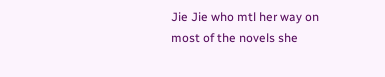Jie Jie who mtl her way on most of the novels she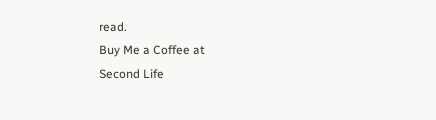read.
Buy Me a Coffee at
Second Life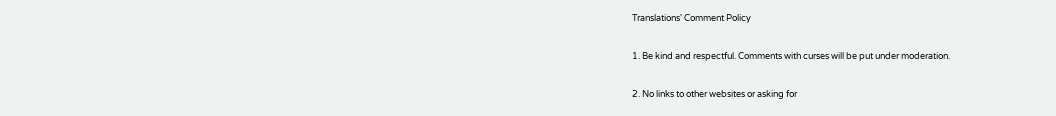Translations' Comment Policy

1. Be kind and respectful. Comments with curses will be put under moderation.

2. No links to other websites or asking for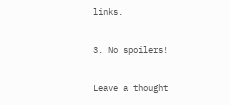links.

3. No spoilers!

Leave a thought